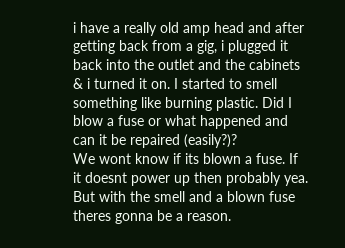i have a really old amp head and after getting back from a gig, i plugged it back into the outlet and the cabinets & i turned it on. I started to smell something like burning plastic. Did I blow a fuse or what happened and can it be repaired (easily?)?
We wont know if its blown a fuse. If it doesnt power up then probably yea. But with the smell and a blown fuse theres gonna be a reason.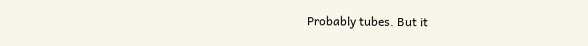Probably tubes. But it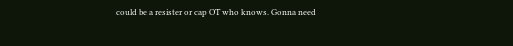could be a resister or cap OT who knows. Gonna need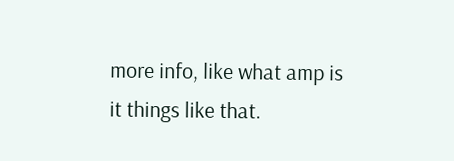more info, like what amp is it things like that.